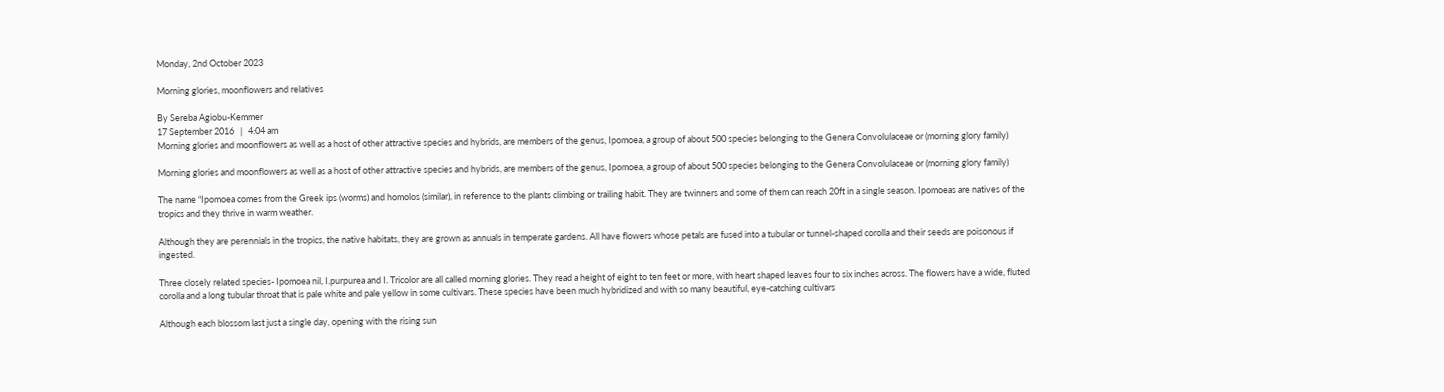Monday, 2nd October 2023

Morning glories, moonflowers and relatives

By Sereba Agiobu-Kemmer
17 September 2016   |   4:04 am
Morning glories and moonflowers as well as a host of other attractive species and hybrids, are members of the genus, Ipomoea, a group of about 500 species belonging to the Genera Convolulaceae or (morning glory family)

Morning glories and moonflowers as well as a host of other attractive species and hybrids, are members of the genus, Ipomoea, a group of about 500 species belonging to the Genera Convolulaceae or (morning glory family)

The name “Ipomoea comes from the Greek ips (worms) and homolos (similar), in reference to the plants climbing or trailing habit. They are twinners and some of them can reach 20ft in a single season. Ipomoeas are natives of the tropics and they thrive in warm weather.

Although they are perennials in the tropics, the native habitats, they are grown as annuals in temperate gardens. All have flowers whose petals are fused into a tubular or tunnel-shaped corolla and their seeds are poisonous if ingested.

Three closely related species- Ipomoea nil, I.purpurea and I. Tricolor are all called morning glories. They read a height of eight to ten feet or more, with heart shaped leaves four to six inches across. The flowers have a wide, fluted corolla and a long tubular throat that is pale white and pale yellow in some cultivars. These species have been much hybridized and with so many beautiful, eye-catching cultivars

Although each blossom last just a single day, opening with the rising sun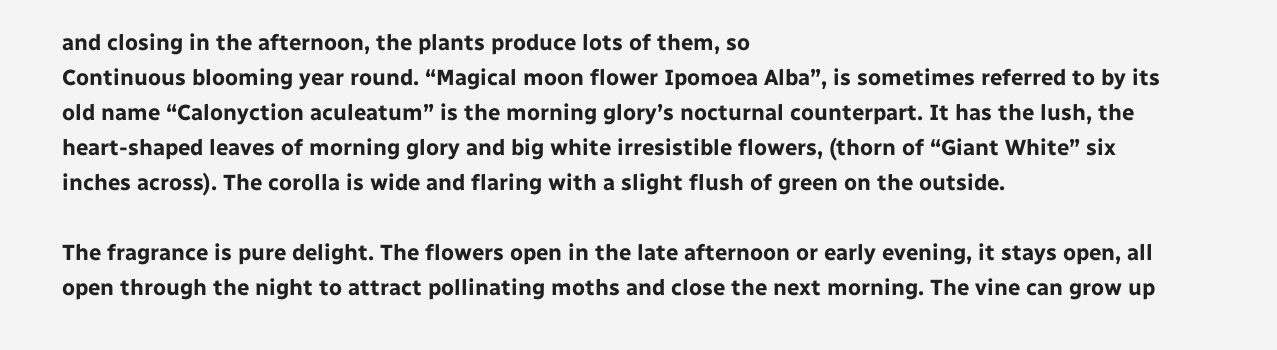and closing in the afternoon, the plants produce lots of them, so
Continuous blooming year round. “Magical moon flower Ipomoea Alba”, is sometimes referred to by its old name “Calonyction aculeatum” is the morning glory’s nocturnal counterpart. It has the lush, the heart-shaped leaves of morning glory and big white irresistible flowers, (thorn of “Giant White” six inches across). The corolla is wide and flaring with a slight flush of green on the outside.

The fragrance is pure delight. The flowers open in the late afternoon or early evening, it stays open, all open through the night to attract pollinating moths and close the next morning. The vine can grow up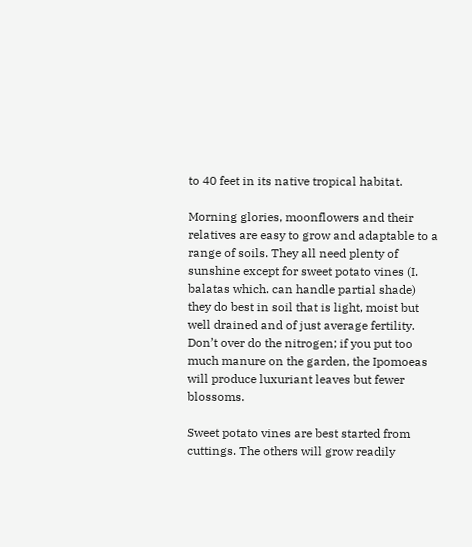to 40 feet in its native tropical habitat.

Morning glories, moonflowers and their relatives are easy to grow and adaptable to a range of soils. They all need plenty of sunshine except for sweet potato vines (I. balatas which. can handle partial shade) they do best in soil that is light, moist but well drained and of just average fertility. Don’t over do the nitrogen; if you put too much manure on the garden, the Ipomoeas will produce luxuriant leaves but fewer blossoms.

Sweet potato vines are best started from cuttings. The others will grow readily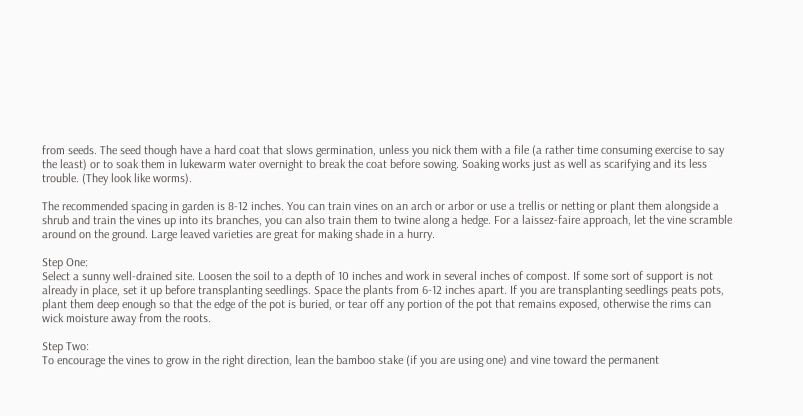from seeds. The seed though have a hard coat that slows germination, unless you nick them with a file (a rather time consuming exercise to say the least) or to soak them in lukewarm water overnight to break the coat before sowing. Soaking works just as well as scarifying and its less trouble. (They look like worms).

The recommended spacing in garden is 8-12 inches. You can train vines on an arch or arbor or use a trellis or netting or plant them alongside a shrub and train the vines up into its branches, you can also train them to twine along a hedge. For a laissez-faire approach, let the vine scramble around on the ground. Large leaved varieties are great for making shade in a hurry.

Step One:
Select a sunny well-drained site. Loosen the soil to a depth of 10 inches and work in several inches of compost. If some sort of support is not already in place, set it up before transplanting seedlings. Space the plants from 6-12 inches apart. If you are transplanting seedlings peats pots, plant them deep enough so that the edge of the pot is buried, or tear off any portion of the pot that remains exposed, otherwise the rims can wick moisture away from the roots.

Step Two:
To encourage the vines to grow in the right direction, lean the bamboo stake (if you are using one) and vine toward the permanent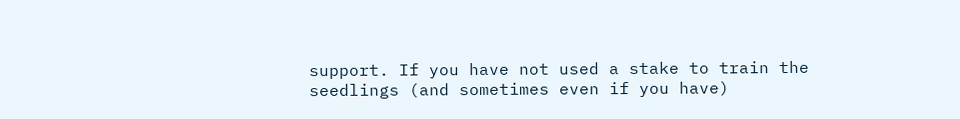support. If you have not used a stake to train the seedlings (and sometimes even if you have)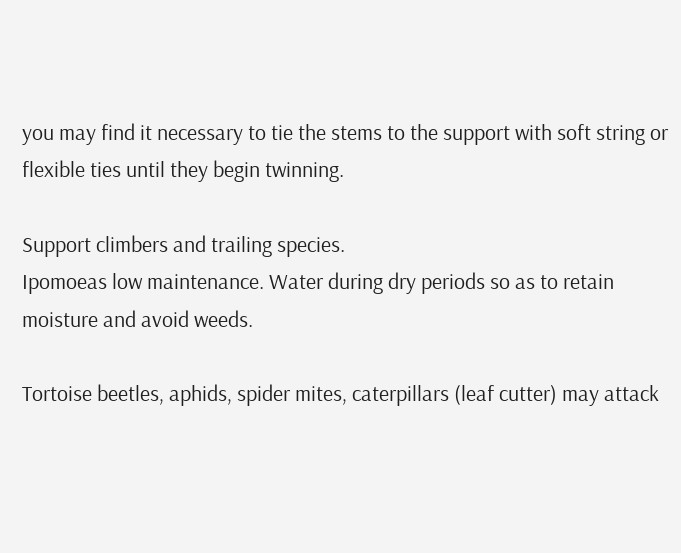you may find it necessary to tie the stems to the support with soft string or flexible ties until they begin twinning.

Support climbers and trailing species.
Ipomoeas low maintenance. Water during dry periods so as to retain moisture and avoid weeds.

Tortoise beetles, aphids, spider mites, caterpillars (leaf cutter) may attack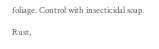foliage. Control with insecticidal soap.

Rust,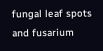fungal leaf spots and fusarium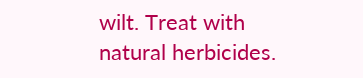wilt. Treat with natural herbicides.